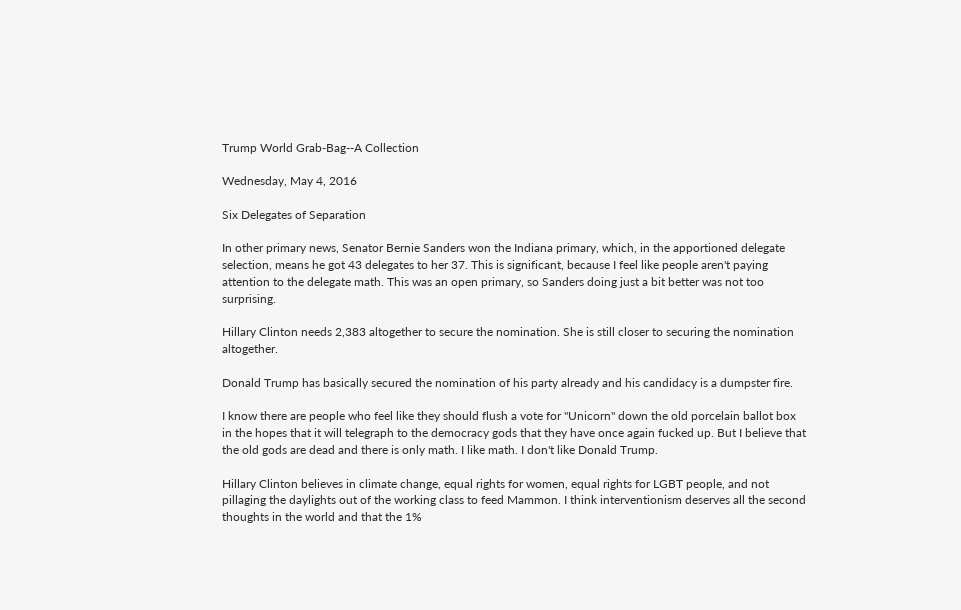Trump World Grab-Bag--A Collection

Wednesday, May 4, 2016

Six Delegates of Separation

In other primary news, Senator Bernie Sanders won the Indiana primary, which, in the apportioned delegate selection, means he got 43 delegates to her 37. This is significant, because I feel like people aren't paying attention to the delegate math. This was an open primary, so Sanders doing just a bit better was not too surprising.

Hillary Clinton needs 2,383 altogether to secure the nomination. She is still closer to securing the nomination altogether.

Donald Trump has basically secured the nomination of his party already and his candidacy is a dumpster fire.

I know there are people who feel like they should flush a vote for "Unicorn" down the old porcelain ballot box in the hopes that it will telegraph to the democracy gods that they have once again fucked up. But I believe that the old gods are dead and there is only math. I like math. I don't like Donald Trump.

Hillary Clinton believes in climate change, equal rights for women, equal rights for LGBT people, and not pillaging the daylights out of the working class to feed Mammon. I think interventionism deserves all the second thoughts in the world and that the 1%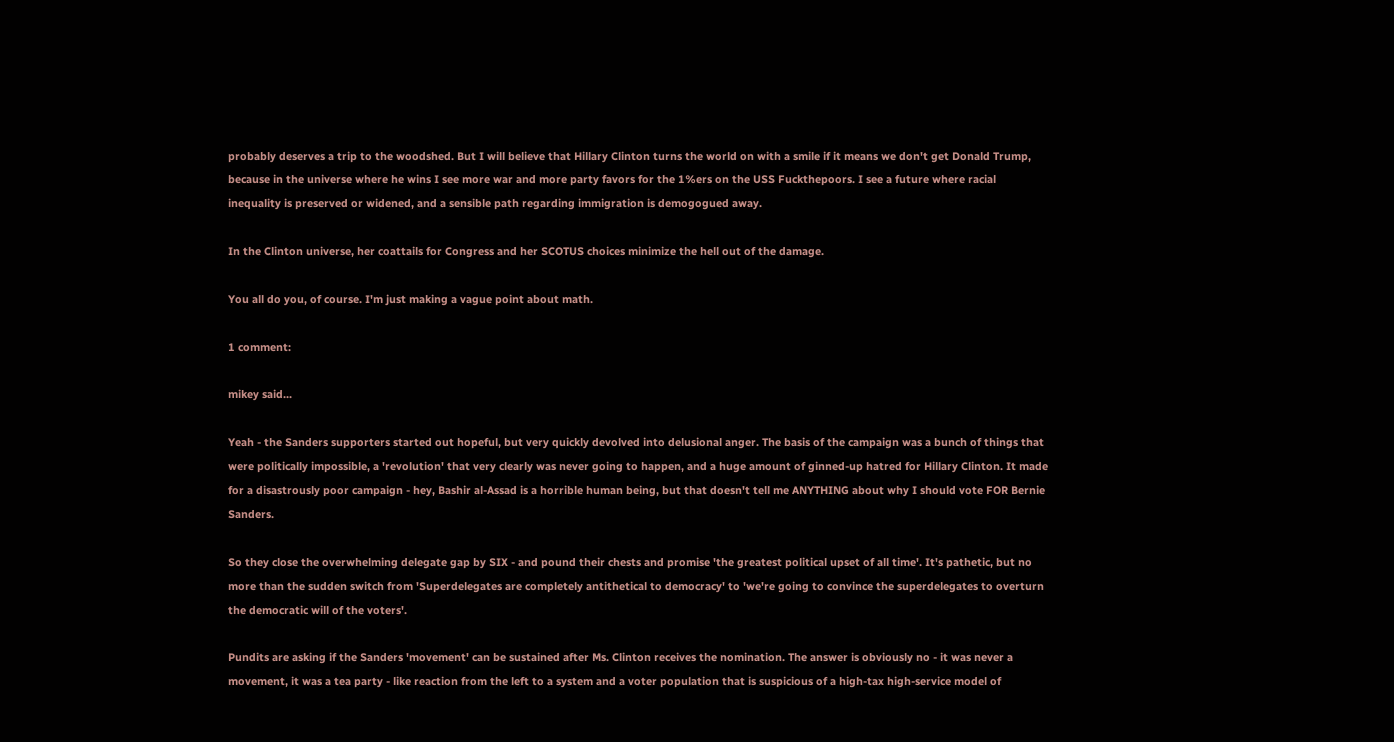probably deserves a trip to the woodshed. But I will believe that Hillary Clinton turns the world on with a smile if it means we don't get Donald Trump, because in the universe where he wins I see more war and more party favors for the 1%ers on the USS Fuckthepoors. I see a future where racial inequality is preserved or widened, and a sensible path regarding immigration is demogogued away.

In the Clinton universe, her coattails for Congress and her SCOTUS choices minimize the hell out of the damage.

You all do you, of course. I'm just making a vague point about math.

1 comment:

mikey said...

Yeah - the Sanders supporters started out hopeful, but very quickly devolved into delusional anger. The basis of the campaign was a bunch of things that were politically impossible, a 'revolution' that very clearly was never going to happen, and a huge amount of ginned-up hatred for Hillary Clinton. It made for a disastrously poor campaign - hey, Bashir al-Assad is a horrible human being, but that doesn't tell me ANYTHING about why I should vote FOR Bernie Sanders.

So they close the overwhelming delegate gap by SIX - and pound their chests and promise 'the greatest political upset of all time'. It's pathetic, but no more than the sudden switch from 'Superdelegates are completely antithetical to democracy' to 'we're going to convince the superdelegates to overturn the democratic will of the voters'.

Pundits are asking if the Sanders 'movement' can be sustained after Ms. Clinton receives the nomination. The answer is obviously no - it was never a movement, it was a tea party - like reaction from the left to a system and a voter population that is suspicious of a high-tax high-service model of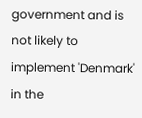government and is not likely to implement 'Denmark' in the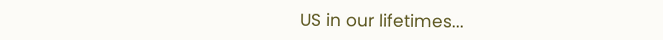US in our lifetimes...